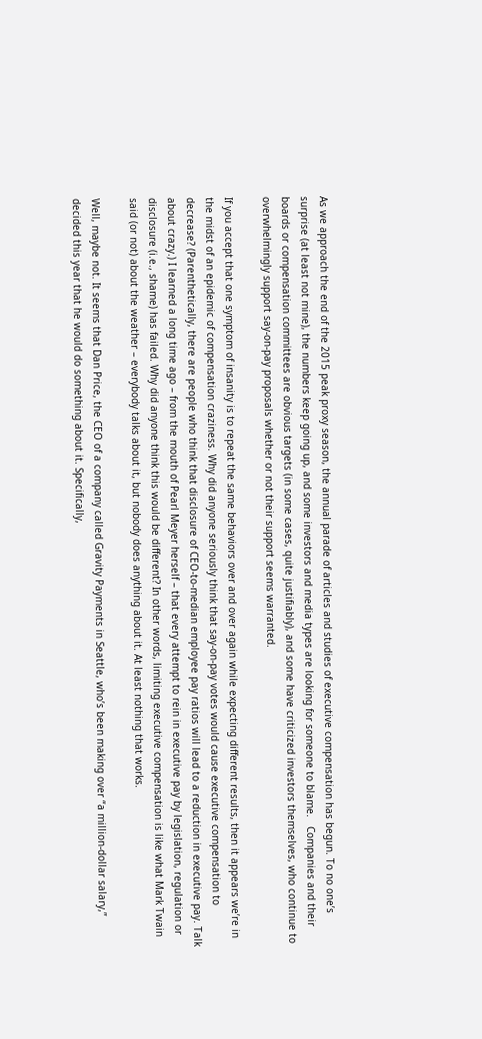As we approach the end of the 2015 peak proxy season, the annual parade of articles and studies of executive compensation has begun. To no one’s surprise (at least not mine), the numbers keep going up, and some investors and media types are looking for someone to blame.   Companies and their boards or compensation committees are obvious targets (in some cases, quite justifiably), and some have criticized investors themselves, who continue to overwhelmingly support say-on-pay proposals whether or not their support seems warranted.

If you accept that one symptom of insanity is to repeat the same behaviors over and over again while expecting different results, then it appears we’re in the midst of an epidemic of compensation craziness. Why did anyone seriously think that say-on-pay votes would cause executive compensation to decrease? (Parenthetically, there are people who think that disclosure of CEO-to-median employee pay ratios will lead to a reduction in executive pay. Talk about crazy.) I learned a long time ago – from the mouth of Pearl Meyer herself – that every attempt to rein in executive pay by legislation, regulation or disclosure (i.e., shame) has failed. Why did anyone think this would be different? In other words, limiting executive compensation is like what Mark Twain said (or not) about the weather – everybody talks about it, but nobody does anything about it. At least nothing that works.

Well, maybe not. It seems that Dan Price, the CEO of a company called Gravity Payments in Seattle, who’s been making over “a million-dollar salary,” decided this year that he would do something about it. Specifically,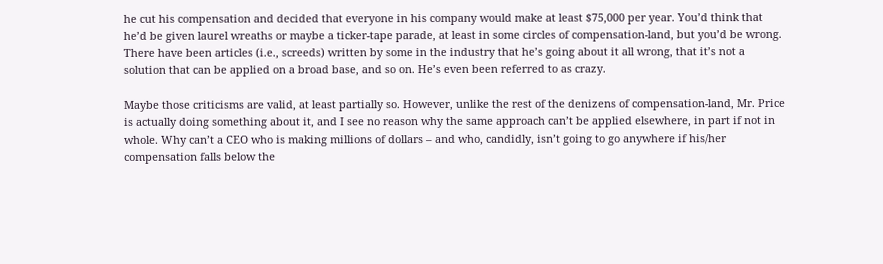he cut his compensation and decided that everyone in his company would make at least $75,000 per year. You’d think that he’d be given laurel wreaths or maybe a ticker-tape parade, at least in some circles of compensation-land, but you’d be wrong. There have been articles (i.e., screeds) written by some in the industry that he’s going about it all wrong, that it’s not a solution that can be applied on a broad base, and so on. He’s even been referred to as crazy.

Maybe those criticisms are valid, at least partially so. However, unlike the rest of the denizens of compensation-land, Mr. Price is actually doing something about it, and I see no reason why the same approach can’t be applied elsewhere, in part if not in whole. Why can’t a CEO who is making millions of dollars – and who, candidly, isn’t going to go anywhere if his/her compensation falls below the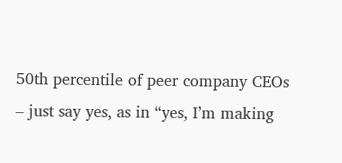50th percentile of peer company CEOs – just say yes, as in “yes, I’m making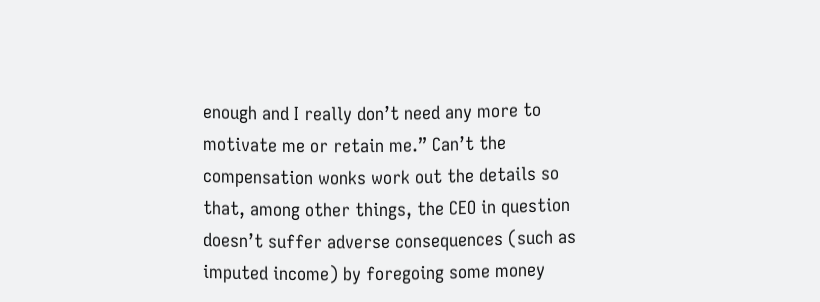enough and I really don’t need any more to motivate me or retain me.” Can’t the compensation wonks work out the details so that, among other things, the CEO in question doesn’t suffer adverse consequences (such as imputed income) by foregoing some money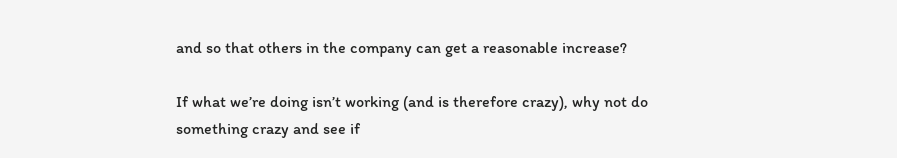and so that others in the company can get a reasonable increase?

If what we’re doing isn’t working (and is therefore crazy), why not do something crazy and see if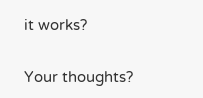it works?

Your thoughts?